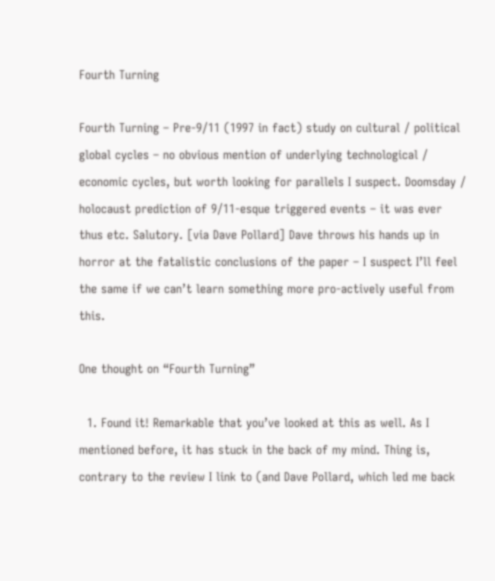Fourth Turning

Fourth Turning – Pre-9/11 (1997 in fact) study on cultural / political global cycles – no obvious mention of underlying technological / economic cycles, but worth looking for parallels I suspect. Doomsday / holocaust prediction of 9/11-esque triggered events – it was ever thus etc. Salutory. [via Dave Pollard] Dave throws his hands up in horror at the fatalistic conclusions of the paper – I suspect I’ll feel the same if we can’t learn something more pro-actively useful from this.

One thought on “Fourth Turning”

  1. Found it! Remarkable that you’ve looked at this as well. As I mentioned before, it has stuck in the back of my mind. Thing is, contrary to the review I link to (and Dave Pollard, which led me back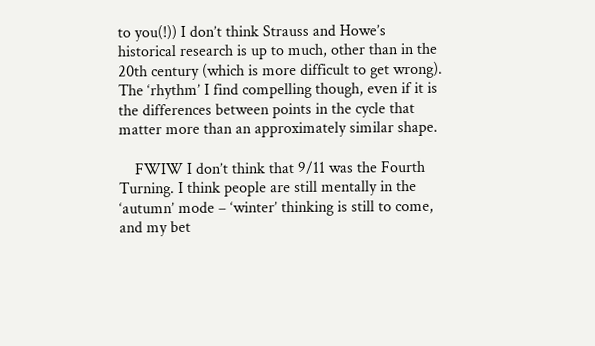to you(!)) I don’t think Strauss and Howe’s historical research is up to much, other than in the 20th century (which is more difficult to get wrong). The ‘rhythm’ I find compelling though, even if it is the differences between points in the cycle that matter more than an approximately similar shape.

    FWIW I don’t think that 9/11 was the Fourth Turning. I think people are still mentally in the ‘autumn’ mode – ‘winter’ thinking is still to come, and my bet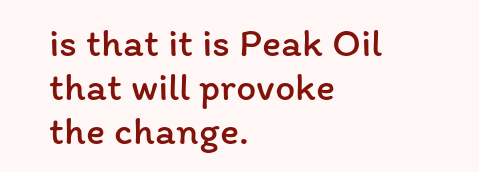is that it is Peak Oil that will provoke the change.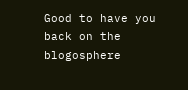Good to have you back on the blogosphere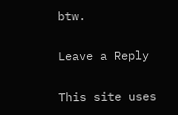btw.

Leave a Reply

This site uses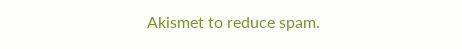Akismet to reduce spam.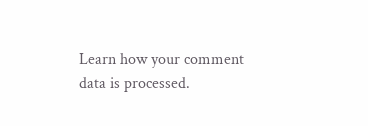Learn how your comment data is processed.